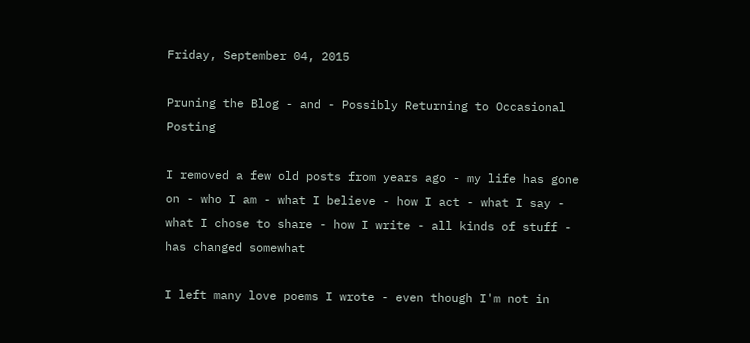Friday, September 04, 2015

Pruning the Blog - and - Possibly Returning to Occasional Posting

I removed a few old posts from years ago - my life has gone on - who I am - what I believe - how I act - what I say - what I chose to share - how I write - all kinds of stuff - has changed somewhat

I left many love poems I wrote - even though I'm not in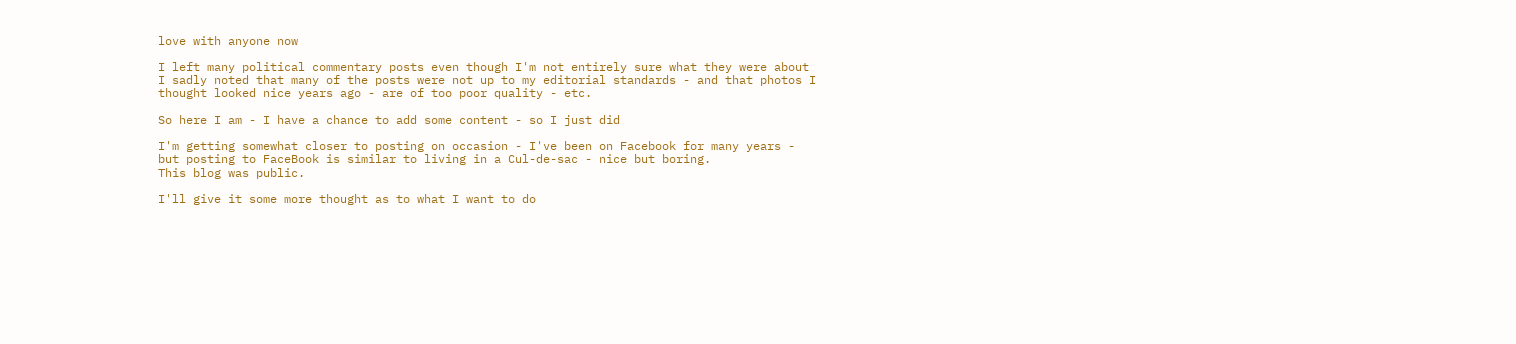love with anyone now

I left many political commentary posts even though I'm not entirely sure what they were about
I sadly noted that many of the posts were not up to my editorial standards - and that photos I thought looked nice years ago - are of too poor quality - etc.

So here I am - I have a chance to add some content - so I just did

I'm getting somewhat closer to posting on occasion - I've been on Facebook for many years - but posting to FaceBook is similar to living in a Cul-de-sac - nice but boring.
This blog was public.

I'll give it some more thought as to what I want to do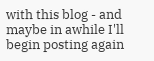with this blog - and maybe in awhile I'll begin posting again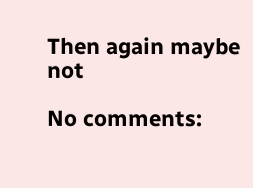Then again maybe not

No comments: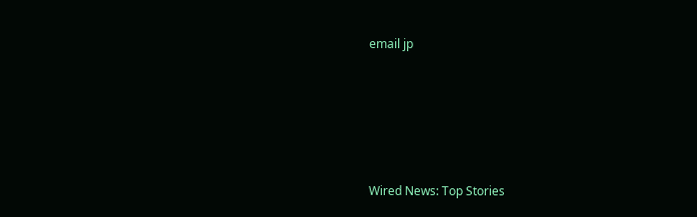email jp






Wired News: Top Stories